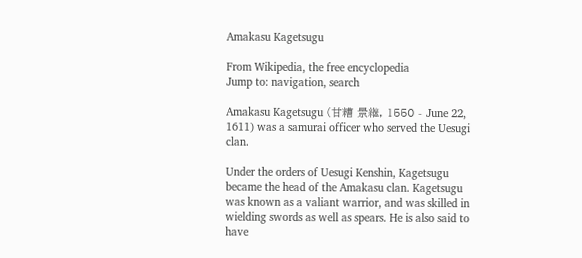Amakasu Kagetsugu

From Wikipedia, the free encyclopedia
Jump to: navigation, search

Amakasu Kagetsugu (甘糟 景継, 1550 - June 22, 1611) was a samurai officer who served the Uesugi clan.

Under the orders of Uesugi Kenshin, Kagetsugu became the head of the Amakasu clan. Kagetsugu was known as a valiant warrior, and was skilled in wielding swords as well as spears. He is also said to have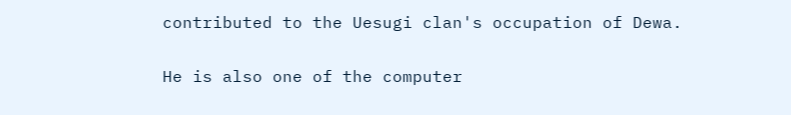contributed to the Uesugi clan's occupation of Dewa.

He is also one of the computer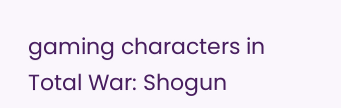gaming characters in Total War: Shogun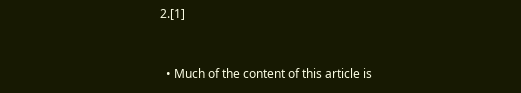2.[1]


  • Much of the content of this article is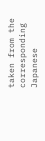taken from the corresponding Japanese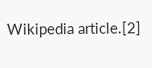Wikipedia article.[2]